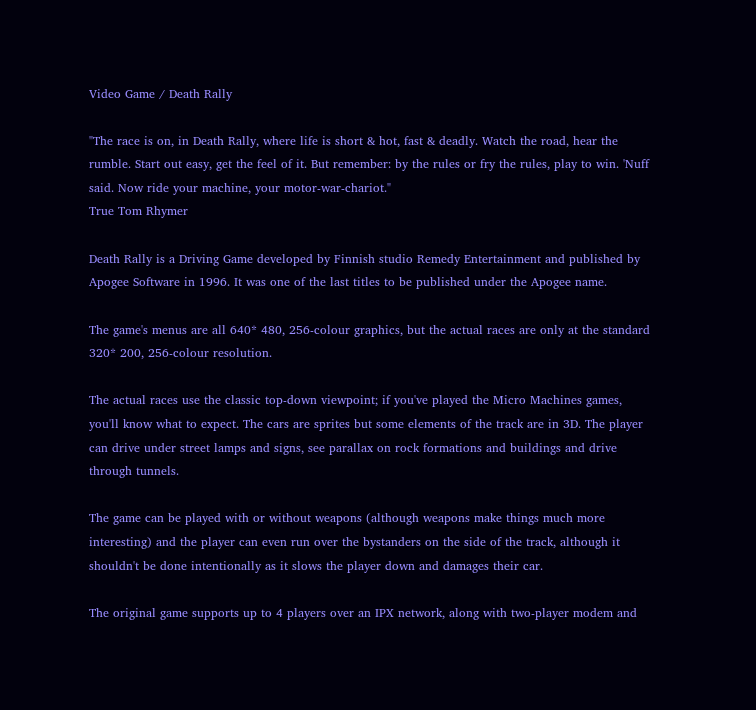Video Game / Death Rally

"The race is on, in Death Rally, where life is short & hot, fast & deadly. Watch the road, hear the rumble. Start out easy, get the feel of it. But remember: by the rules or fry the rules, play to win. 'Nuff said. Now ride your machine, your motor-war-chariot."
True Tom Rhymer

Death Rally is a Driving Game developed by Finnish studio Remedy Entertainment and published by Apogee Software in 1996. It was one of the last titles to be published under the Apogee name.

The game's menus are all 640* 480, 256-colour graphics, but the actual races are only at the standard 320* 200, 256-colour resolution.

The actual races use the classic top-down viewpoint; if you've played the Micro Machines games, you'll know what to expect. The cars are sprites but some elements of the track are in 3D. The player can drive under street lamps and signs, see parallax on rock formations and buildings and drive through tunnels.

The game can be played with or without weapons (although weapons make things much more interesting) and the player can even run over the bystanders on the side of the track, although it shouldn't be done intentionally as it slows the player down and damages their car.

The original game supports up to 4 players over an IPX network, along with two-player modem and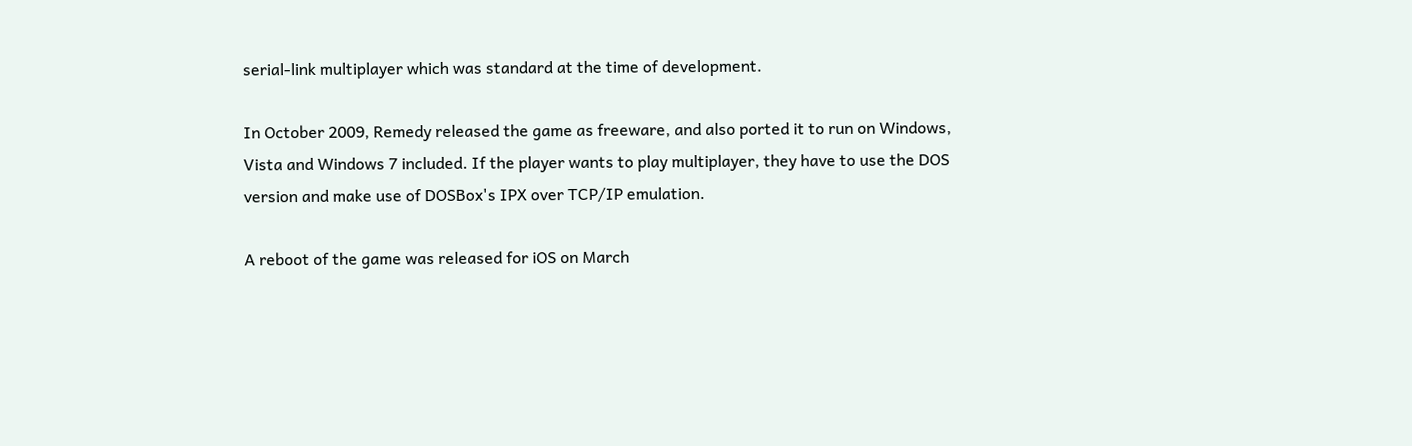serial-link multiplayer which was standard at the time of development.

In October 2009, Remedy released the game as freeware, and also ported it to run on Windows, Vista and Windows 7 included. If the player wants to play multiplayer, they have to use the DOS version and make use of DOSBox's IPX over TCP/IP emulation.

A reboot of the game was released for iOS on March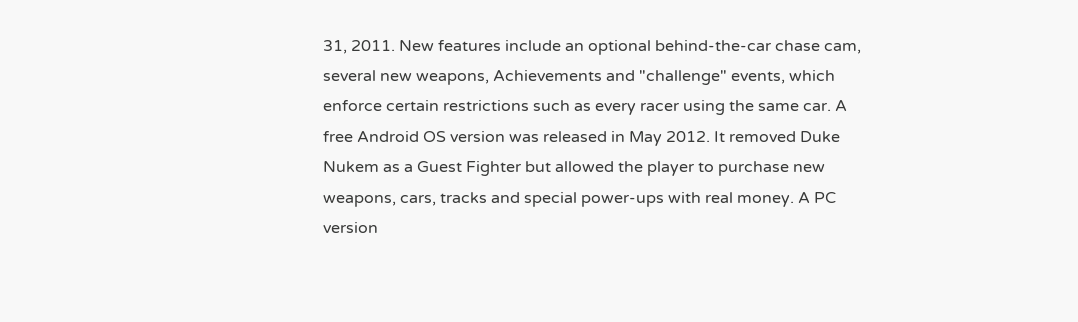31, 2011. New features include an optional behind-the-car chase cam, several new weapons, Achievements and "challenge" events, which enforce certain restrictions such as every racer using the same car. A free Android OS version was released in May 2012. It removed Duke Nukem as a Guest Fighter but allowed the player to purchase new weapons, cars, tracks and special power-ups with real money. A PC version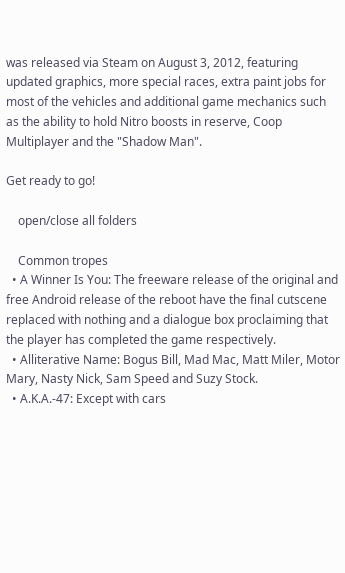was released via Steam on August 3, 2012, featuring updated graphics, more special races, extra paint jobs for most of the vehicles and additional game mechanics such as the ability to hold Nitro boosts in reserve, Coop Multiplayer and the "Shadow Man".

Get ready to go!

    open/close all folders

    Common tropes
  • A Winner Is You: The freeware release of the original and free Android release of the reboot have the final cutscene replaced with nothing and a dialogue box proclaiming that the player has completed the game respectively.
  • Alliterative Name: Bogus Bill, Mad Mac, Matt Miler, Motor Mary, Nasty Nick, Sam Speed and Suzy Stock.
  • A.K.A.-47: Except with cars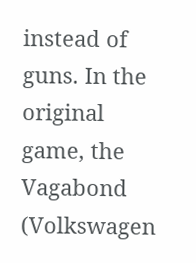instead of guns. In the original game, the Vagabond (Volkswagen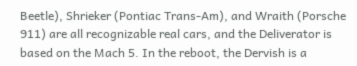Beetle), Shrieker (Pontiac Trans-Am), and Wraith (Porsche 911) are all recognizable real cars, and the Deliverator is based on the Mach 5. In the reboot, the Dervish is a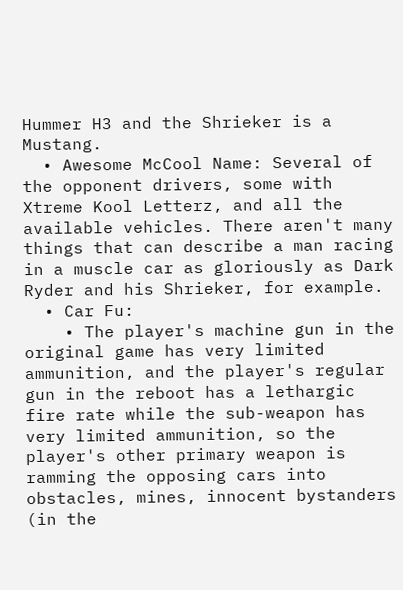Hummer H3 and the Shrieker is a Mustang.
  • Awesome McCool Name: Several of the opponent drivers, some with Xtreme Kool Letterz, and all the available vehicles. There aren't many things that can describe a man racing in a muscle car as gloriously as Dark Ryder and his Shrieker, for example.
  • Car Fu:
    • The player's machine gun in the original game has very limited ammunition, and the player's regular gun in the reboot has a lethargic fire rate while the sub-weapon has very limited ammunition, so the player's other primary weapon is ramming the opposing cars into obstacles, mines, innocent bystanders (in the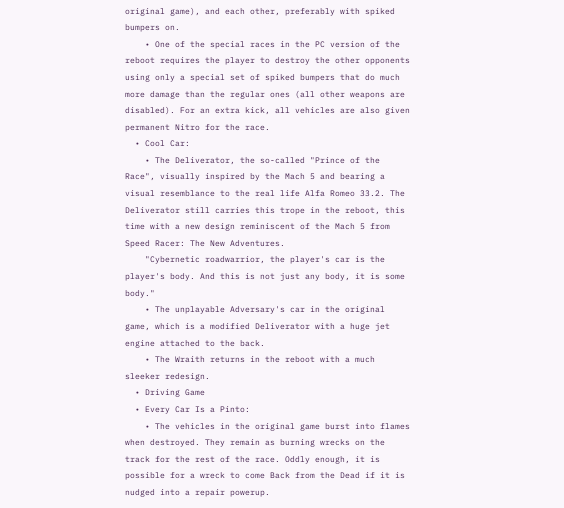original game), and each other, preferably with spiked bumpers on.
    • One of the special races in the PC version of the reboot requires the player to destroy the other opponents using only a special set of spiked bumpers that do much more damage than the regular ones (all other weapons are disabled). For an extra kick, all vehicles are also given permanent Nitro for the race.
  • Cool Car:
    • The Deliverator, the so-called "Prince of the Race", visually inspired by the Mach 5 and bearing a visual resemblance to the real life Alfa Romeo 33.2. The Deliverator still carries this trope in the reboot, this time with a new design reminiscent of the Mach 5 from Speed Racer: The New Adventures.
    "Cybernetic roadwarrior, the player's car is the player's body. And this is not just any body, it is some body."
    • The unplayable Adversary's car in the original game, which is a modified Deliverator with a huge jet engine attached to the back.
    • The Wraith returns in the reboot with a much sleeker redesign.
  • Driving Game
  • Every Car Is a Pinto:
    • The vehicles in the original game burst into flames when destroyed. They remain as burning wrecks on the track for the rest of the race. Oddly enough, it is possible for a wreck to come Back from the Dead if it is nudged into a repair powerup.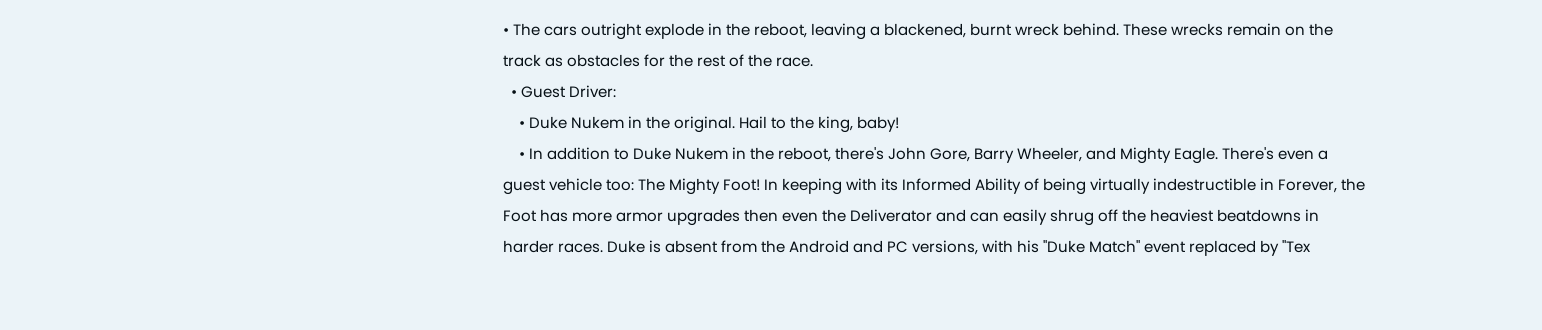• The cars outright explode in the reboot, leaving a blackened, burnt wreck behind. These wrecks remain on the track as obstacles for the rest of the race.
  • Guest Driver:
    • Duke Nukem in the original. Hail to the king, baby!
    • In addition to Duke Nukem in the reboot, there's John Gore, Barry Wheeler, and Mighty Eagle. There's even a guest vehicle too: The Mighty Foot! In keeping with its Informed Ability of being virtually indestructible in Forever, the Foot has more armor upgrades then even the Deliverator and can easily shrug off the heaviest beatdowns in harder races. Duke is absent from the Android and PC versions, with his "Duke Match" event replaced by "Tex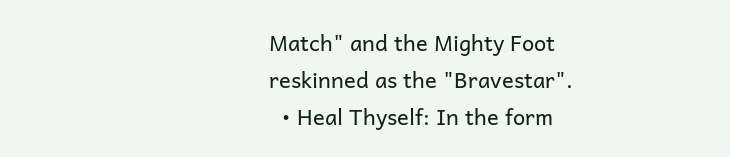Match" and the Mighty Foot reskinned as the "Bravestar".
  • Heal Thyself: In the form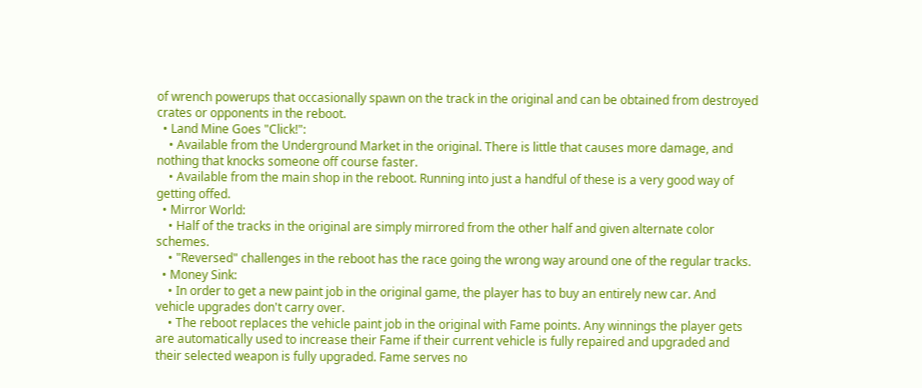of wrench powerups that occasionally spawn on the track in the original and can be obtained from destroyed crates or opponents in the reboot.
  • Land Mine Goes "Click!":
    • Available from the Underground Market in the original. There is little that causes more damage, and nothing that knocks someone off course faster.
    • Available from the main shop in the reboot. Running into just a handful of these is a very good way of getting offed.
  • Mirror World:
    • Half of the tracks in the original are simply mirrored from the other half and given alternate color schemes.
    • "Reversed" challenges in the reboot has the race going the wrong way around one of the regular tracks.
  • Money Sink:
    • In order to get a new paint job in the original game, the player has to buy an entirely new car. And vehicle upgrades don't carry over.
    • The reboot replaces the vehicle paint job in the original with Fame points. Any winnings the player gets are automatically used to increase their Fame if their current vehicle is fully repaired and upgraded and their selected weapon is fully upgraded. Fame serves no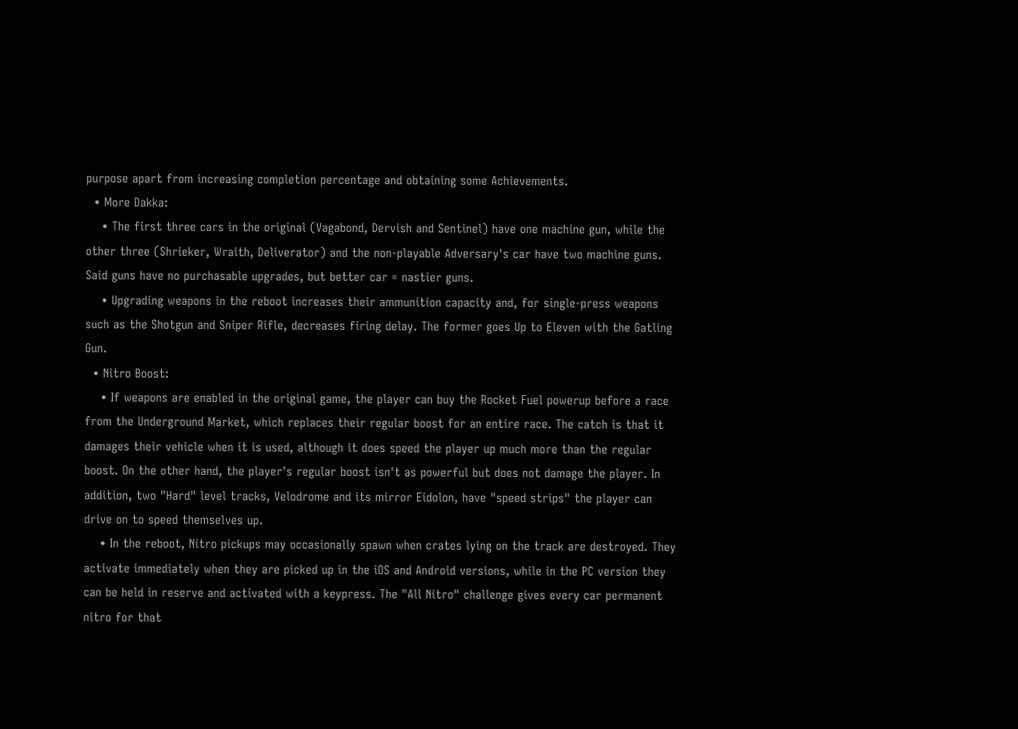purpose apart from increasing completion percentage and obtaining some Achievements.
  • More Dakka:
    • The first three cars in the original (Vagabond, Dervish and Sentinel) have one machine gun, while the other three (Shrieker, Wraith, Deliverator) and the non-playable Adversary's car have two machine guns. Said guns have no purchasable upgrades, but better car = nastier guns.
    • Upgrading weapons in the reboot increases their ammunition capacity and, for single-press weapons such as the Shotgun and Sniper Rifle, decreases firing delay. The former goes Up to Eleven with the Gatling Gun.
  • Nitro Boost:
    • If weapons are enabled in the original game, the player can buy the Rocket Fuel powerup before a race from the Underground Market, which replaces their regular boost for an entire race. The catch is that it damages their vehicle when it is used, although it does speed the player up much more than the regular boost. On the other hand, the player's regular boost isn't as powerful but does not damage the player. In addition, two "Hard" level tracks, Velodrome and its mirror Eidolon, have "speed strips" the player can drive on to speed themselves up.
    • In the reboot, Nitro pickups may occasionally spawn when crates lying on the track are destroyed. They activate immediately when they are picked up in the iOS and Android versions, while in the PC version they can be held in reserve and activated with a keypress. The "All Nitro" challenge gives every car permanent nitro for that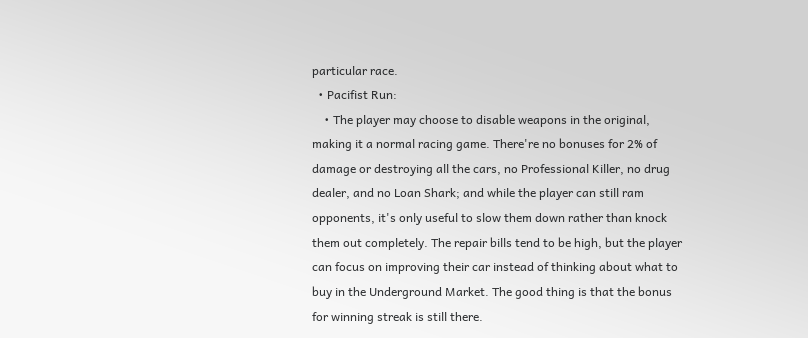particular race.
  • Pacifist Run:
    • The player may choose to disable weapons in the original, making it a normal racing game. There're no bonuses for 2% of damage or destroying all the cars, no Professional Killer, no drug dealer, and no Loan Shark; and while the player can still ram opponents, it's only useful to slow them down rather than knock them out completely. The repair bills tend to be high, but the player can focus on improving their car instead of thinking about what to buy in the Underground Market. The good thing is that the bonus for winning streak is still there.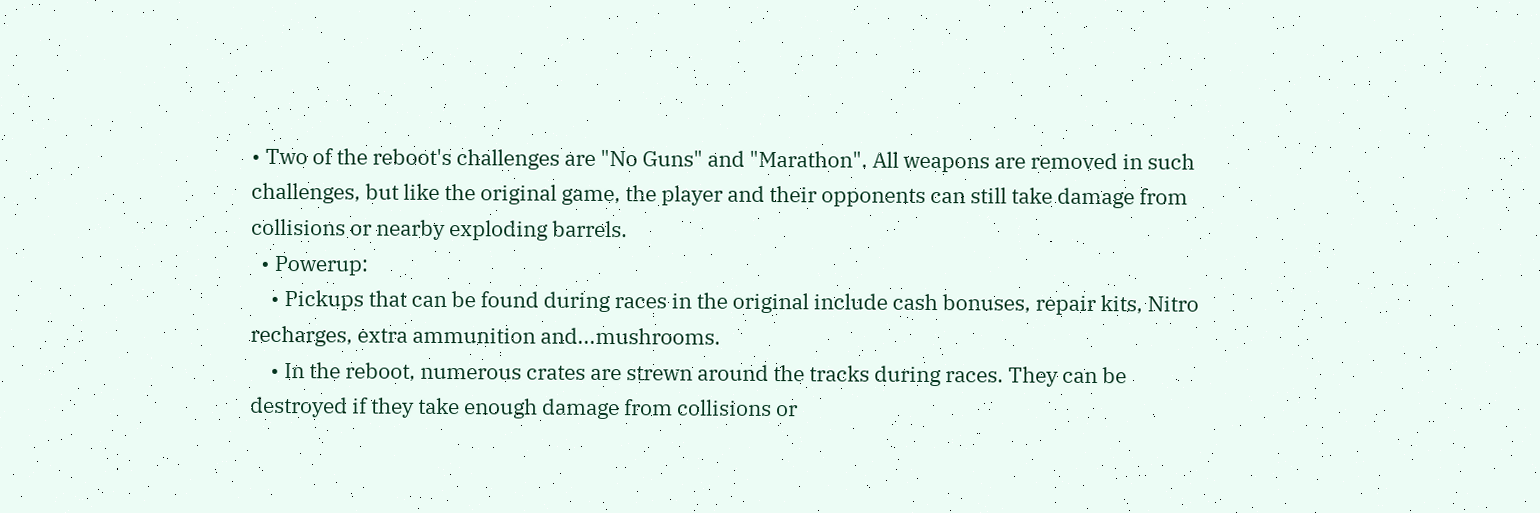• Two of the reboot's challenges are "No Guns" and "Marathon". All weapons are removed in such challenges, but like the original game, the player and their opponents can still take damage from collisions or nearby exploding barrels.
  • Powerup:
    • Pickups that can be found during races in the original include cash bonuses, repair kits, Nitro recharges, extra ammunition and...mushrooms.
    • In the reboot, numerous crates are strewn around the tracks during races. They can be destroyed if they take enough damage from collisions or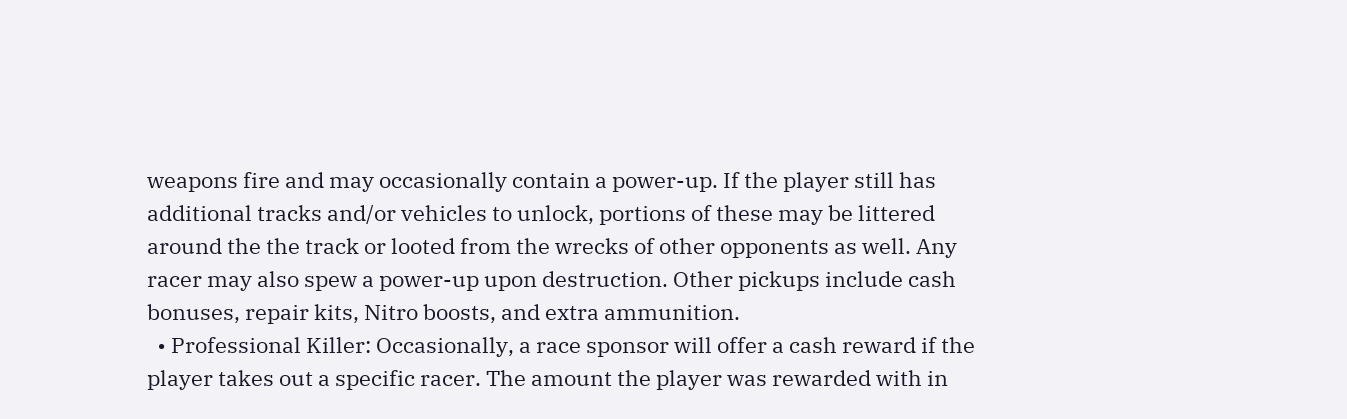weapons fire and may occasionally contain a power-up. If the player still has additional tracks and/or vehicles to unlock, portions of these may be littered around the the track or looted from the wrecks of other opponents as well. Any racer may also spew a power-up upon destruction. Other pickups include cash bonuses, repair kits, Nitro boosts, and extra ammunition.
  • Professional Killer: Occasionally, a race sponsor will offer a cash reward if the player takes out a specific racer. The amount the player was rewarded with in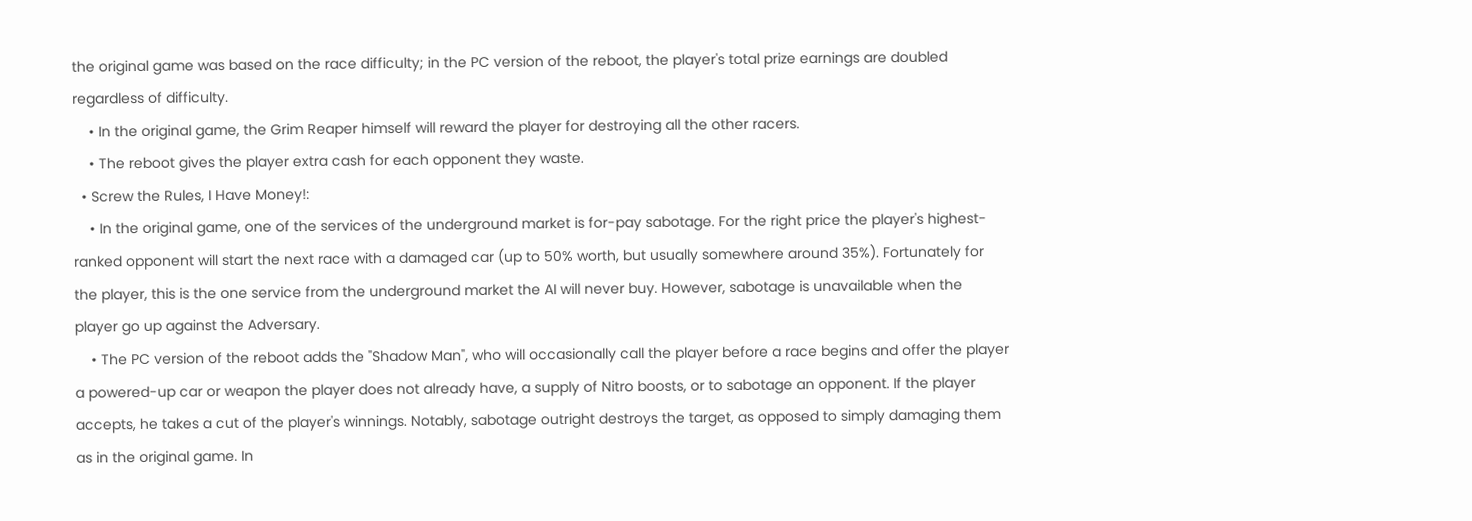the original game was based on the race difficulty; in the PC version of the reboot, the player's total prize earnings are doubled regardless of difficulty.
    • In the original game, the Grim Reaper himself will reward the player for destroying all the other racers.
    • The reboot gives the player extra cash for each opponent they waste.
  • Screw the Rules, I Have Money!:
    • In the original game, one of the services of the underground market is for-pay sabotage. For the right price the player's highest-ranked opponent will start the next race with a damaged car (up to 50% worth, but usually somewhere around 35%). Fortunately for the player, this is the one service from the underground market the AI will never buy. However, sabotage is unavailable when the player go up against the Adversary.
    • The PC version of the reboot adds the "Shadow Man", who will occasionally call the player before a race begins and offer the player a powered-up car or weapon the player does not already have, a supply of Nitro boosts, or to sabotage an opponent. If the player accepts, he takes a cut of the player's winnings. Notably, sabotage outright destroys the target, as opposed to simply damaging them as in the original game. In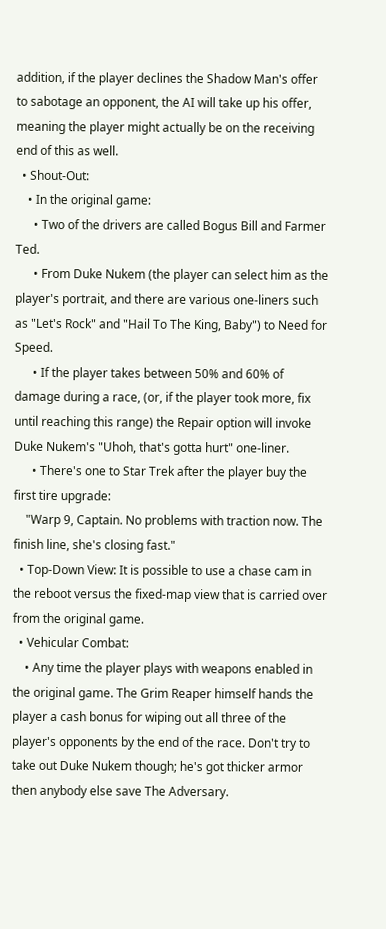addition, if the player declines the Shadow Man's offer to sabotage an opponent, the AI will take up his offer, meaning the player might actually be on the receiving end of this as well.
  • Shout-Out:
    • In the original game:
      • Two of the drivers are called Bogus Bill and Farmer Ted.
      • From Duke Nukem (the player can select him as the player's portrait, and there are various one-liners such as "Let's Rock" and "Hail To The King, Baby") to Need for Speed.
      • If the player takes between 50% and 60% of damage during a race, (or, if the player took more, fix until reaching this range) the Repair option will invoke Duke Nukem's "Uhoh, that's gotta hurt" one-liner.
      • There's one to Star Trek after the player buy the first tire upgrade:
    "Warp 9, Captain. No problems with traction now. The finish line, she's closing fast."
  • Top-Down View: It is possible to use a chase cam in the reboot versus the fixed-map view that is carried over from the original game.
  • Vehicular Combat:
    • Any time the player plays with weapons enabled in the original game. The Grim Reaper himself hands the player a cash bonus for wiping out all three of the player's opponents by the end of the race. Don't try to take out Duke Nukem though; he's got thicker armor then anybody else save The Adversary.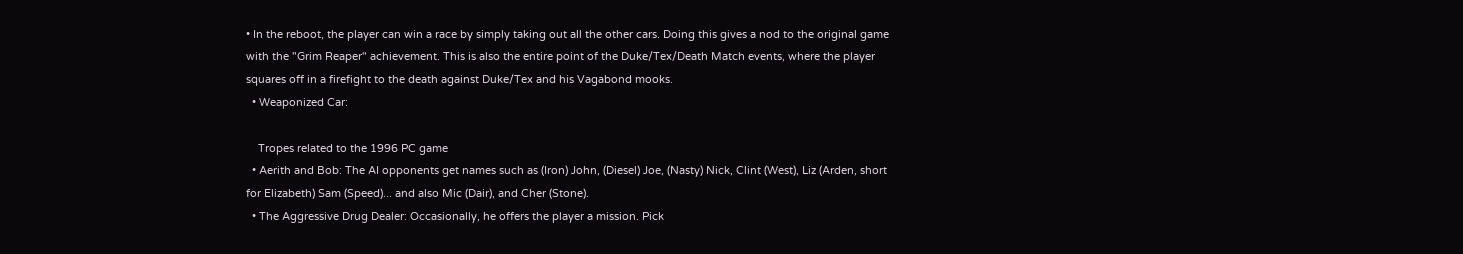• In the reboot, the player can win a race by simply taking out all the other cars. Doing this gives a nod to the original game with the "Grim Reaper" achievement. This is also the entire point of the Duke/Tex/Death Match events, where the player squares off in a firefight to the death against Duke/Tex and his Vagabond mooks.
  • Weaponized Car:

    Tropes related to the 1996 PC game
  • Aerith and Bob: The AI opponents get names such as (Iron) John, (Diesel) Joe, (Nasty) Nick, Clint (West), Liz (Arden, short for Elizabeth) Sam (Speed)... and also Mic (Dair), and Cher (Stone).
  • The Aggressive Drug Dealer: Occasionally, he offers the player a mission. Pick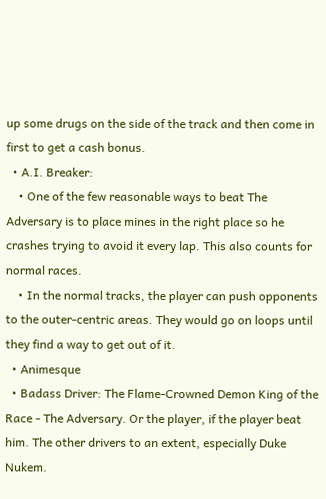up some drugs on the side of the track and then come in first to get a cash bonus.
  • A.I. Breaker:
    • One of the few reasonable ways to beat The Adversary is to place mines in the right place so he crashes trying to avoid it every lap. This also counts for normal races.
    • In the normal tracks, the player can push opponents to the outer-centric areas. They would go on loops until they find a way to get out of it.
  • Animesque
  • Badass Driver: The Flame-Crowned Demon King of the Race - The Adversary. Or the player, if the player beat him. The other drivers to an extent, especially Duke Nukem.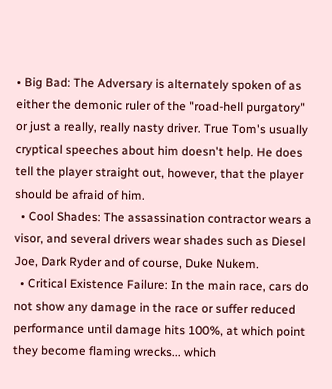• Big Bad: The Adversary is alternately spoken of as either the demonic ruler of the "road-hell purgatory" or just a really, really nasty driver. True Tom's usually cryptical speeches about him doesn't help. He does tell the player straight out, however, that the player should be afraid of him.
  • Cool Shades: The assassination contractor wears a visor, and several drivers wear shades such as Diesel Joe, Dark Ryder and of course, Duke Nukem.
  • Critical Existence Failure: In the main race, cars do not show any damage in the race or suffer reduced performance until damage hits 100%, at which point they become flaming wrecks... which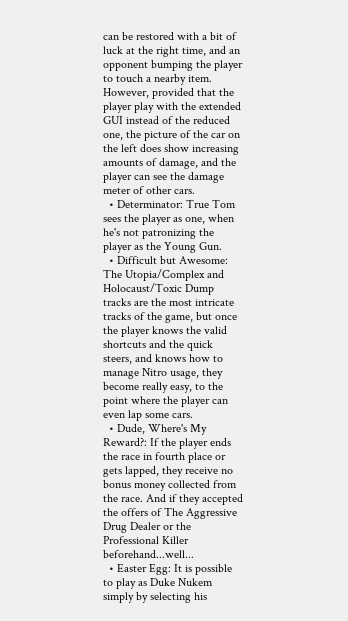can be restored with a bit of luck at the right time, and an opponent bumping the player to touch a nearby item. However, provided that the player play with the extended GUI instead of the reduced one, the picture of the car on the left does show increasing amounts of damage, and the player can see the damage meter of other cars.
  • Determinator: True Tom sees the player as one, when he's not patronizing the player as the Young Gun.
  • Difficult but Awesome: The Utopia/Complex and Holocaust/Toxic Dump tracks are the most intricate tracks of the game, but once the player knows the valid shortcuts and the quick steers, and knows how to manage Nitro usage, they become really easy, to the point where the player can even lap some cars.
  • Dude, Where's My Reward?: If the player ends the race in fourth place or gets lapped, they receive no bonus money collected from the race. And if they accepted the offers of The Aggressive Drug Dealer or the Professional Killer beforehand...well...
  • Easter Egg: It is possible to play as Duke Nukem simply by selecting his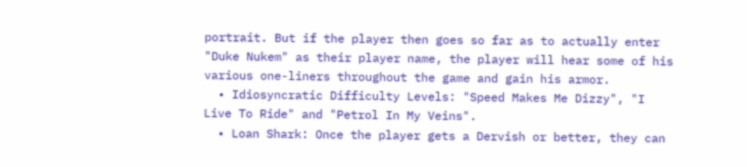portrait. But if the player then goes so far as to actually enter "Duke Nukem" as their player name, the player will hear some of his various one-liners throughout the game and gain his armor.
  • Idiosyncratic Difficulty Levels: "Speed Makes Me Dizzy", "I Live To Ride" and "Petrol In My Veins".
  • Loan Shark: Once the player gets a Dervish or better, they can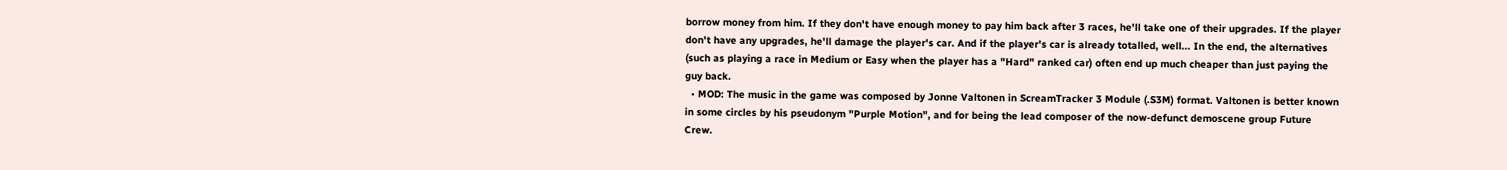borrow money from him. If they don't have enough money to pay him back after 3 races, he'll take one of their upgrades. If the player don't have any upgrades, he'll damage the player's car. And if the player's car is already totalled, well... In the end, the alternatives (such as playing a race in Medium or Easy when the player has a "Hard" ranked car) often end up much cheaper than just paying the guy back.
  • MOD: The music in the game was composed by Jonne Valtonen in ScreamTracker 3 Module (.S3M) format. Valtonen is better known in some circles by his pseudonym "Purple Motion", and for being the lead composer of the now-defunct demoscene group Future Crew.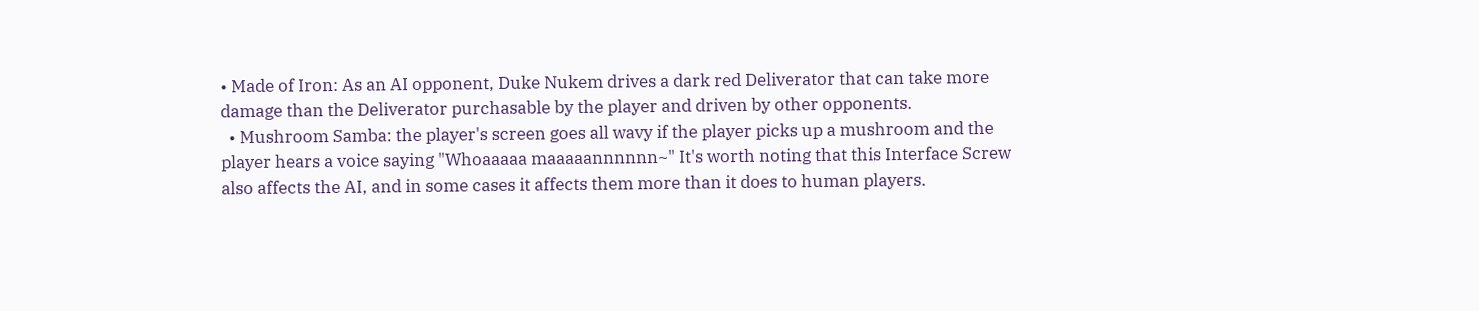• Made of Iron: As an AI opponent, Duke Nukem drives a dark red Deliverator that can take more damage than the Deliverator purchasable by the player and driven by other opponents.
  • Mushroom Samba: the player's screen goes all wavy if the player picks up a mushroom and the player hears a voice saying "Whoaaaaa maaaaannnnnn~" It's worth noting that this Interface Screw also affects the AI, and in some cases it affects them more than it does to human players.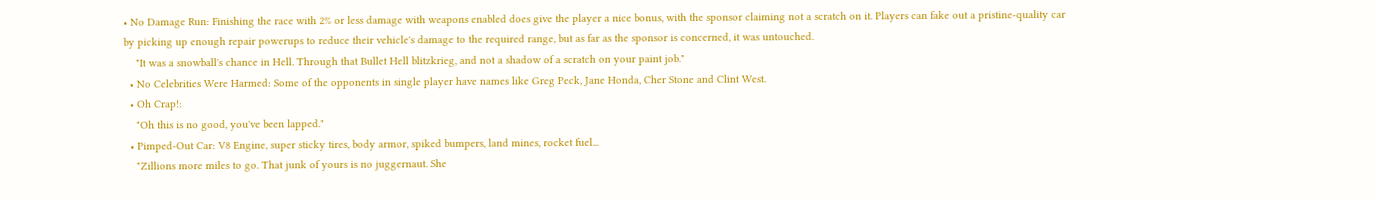• No Damage Run: Finishing the race with 2% or less damage with weapons enabled does give the player a nice bonus, with the sponsor claiming not a scratch on it. Players can fake out a pristine-quality car by picking up enough repair powerups to reduce their vehicle's damage to the required range, but as far as the sponsor is concerned, it was untouched.
    "It was a snowball's chance in Hell. Through that Bullet Hell blitzkrieg, and not a shadow of a scratch on your paint job."
  • No Celebrities Were Harmed: Some of the opponents in single player have names like Greg Peck, Jane Honda, Cher Stone and Clint West.
  • Oh Crap!:
    "Oh this is no good, you've been lapped."
  • Pimped-Out Car: V8 Engine, super sticky tires, body armor, spiked bumpers, land mines, rocket fuel...
    "Zillions more miles to go. That junk of yours is no juggernaut. She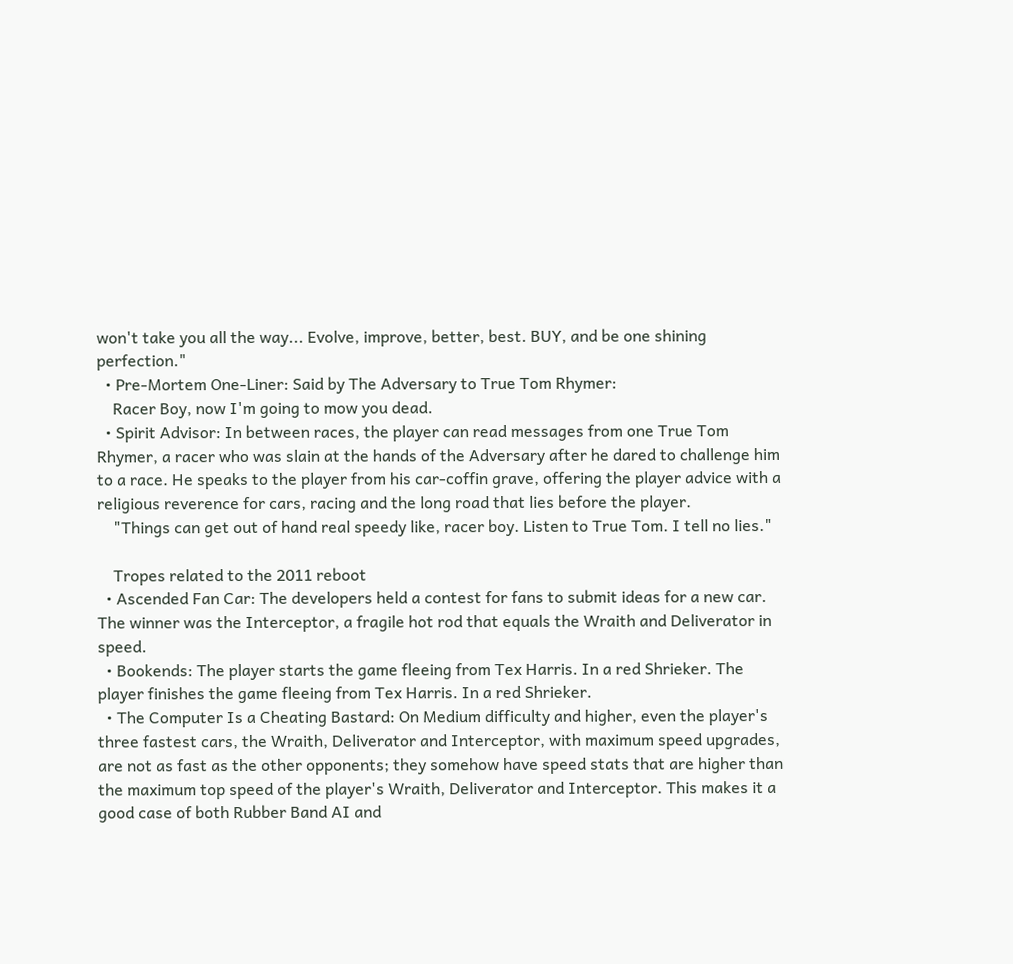won't take you all the way... Evolve, improve, better, best. BUY, and be one shining perfection."
  • Pre-Mortem One-Liner: Said by The Adversary to True Tom Rhymer:
    Racer Boy, now I'm going to mow you dead.
  • Spirit Advisor: In between races, the player can read messages from one True Tom Rhymer, a racer who was slain at the hands of the Adversary after he dared to challenge him to a race. He speaks to the player from his car-coffin grave, offering the player advice with a religious reverence for cars, racing and the long road that lies before the player.
    "Things can get out of hand real speedy like, racer boy. Listen to True Tom. I tell no lies."

    Tropes related to the 2011 reboot
  • Ascended Fan Car: The developers held a contest for fans to submit ideas for a new car. The winner was the Interceptor, a fragile hot rod that equals the Wraith and Deliverator in speed.
  • Bookends: The player starts the game fleeing from Tex Harris. In a red Shrieker. The player finishes the game fleeing from Tex Harris. In a red Shrieker.
  • The Computer Is a Cheating Bastard: On Medium difficulty and higher, even the player's three fastest cars, the Wraith, Deliverator and Interceptor, with maximum speed upgrades, are not as fast as the other opponents; they somehow have speed stats that are higher than the maximum top speed of the player's Wraith, Deliverator and Interceptor. This makes it a good case of both Rubber Band AI and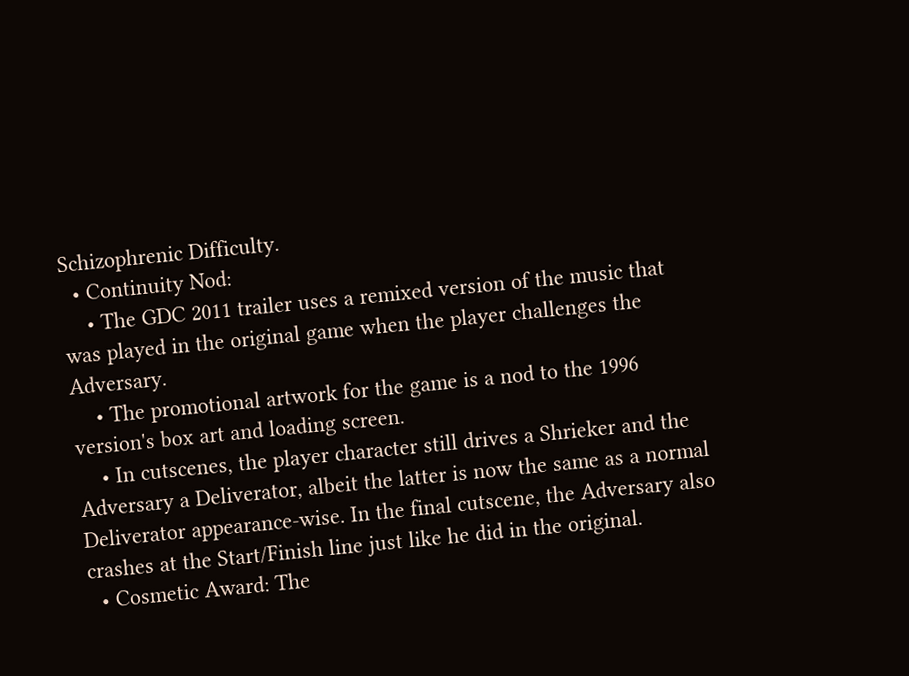Schizophrenic Difficulty.
  • Continuity Nod:
    • The GDC 2011 trailer uses a remixed version of the music that was played in the original game when the player challenges the Adversary.
    • The promotional artwork for the game is a nod to the 1996 version's box art and loading screen.
    • In cutscenes, the player character still drives a Shrieker and the Adversary a Deliverator, albeit the latter is now the same as a normal Deliverator appearance-wise. In the final cutscene, the Adversary also crashes at the Start/Finish line just like he did in the original.
  • Cosmetic Award: The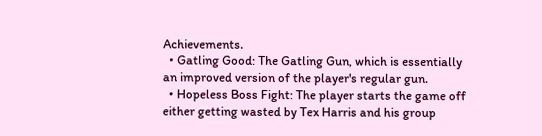Achievements.
  • Gatling Good: The Gatling Gun, which is essentially an improved version of the player's regular gun.
  • Hopeless Boss Fight: The player starts the game off either getting wasted by Tex Harris and his group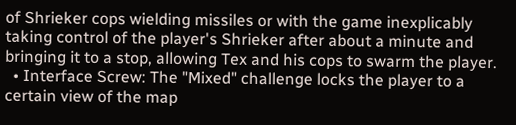of Shrieker cops wielding missiles or with the game inexplicably taking control of the player's Shrieker after about a minute and bringing it to a stop, allowing Tex and his cops to swarm the player.
  • Interface Screw: The "Mixed" challenge locks the player to a certain view of the map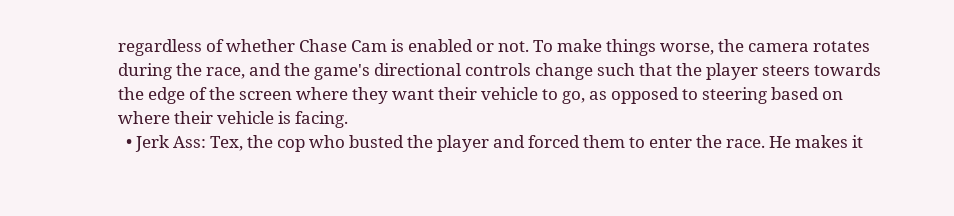regardless of whether Chase Cam is enabled or not. To make things worse, the camera rotates during the race, and the game's directional controls change such that the player steers towards the edge of the screen where they want their vehicle to go, as opposed to steering based on where their vehicle is facing.
  • Jerk Ass: Tex, the cop who busted the player and forced them to enter the race. He makes it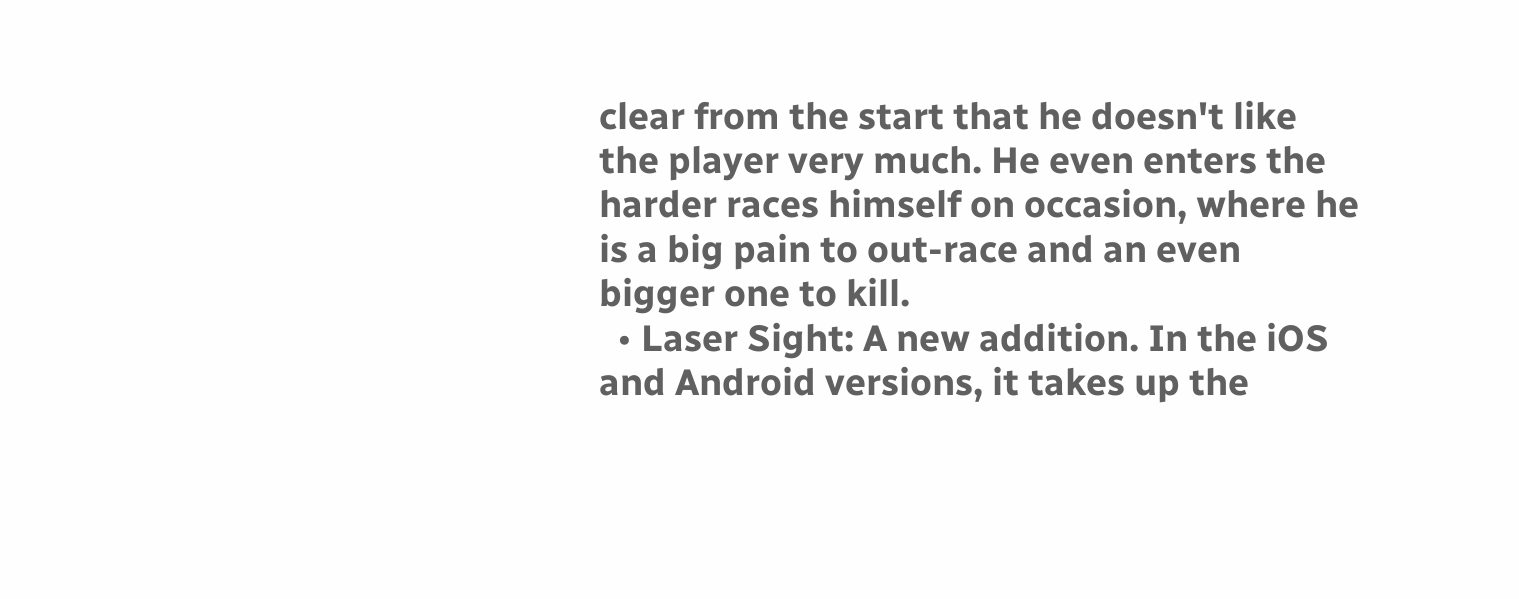clear from the start that he doesn't like the player very much. He even enters the harder races himself on occasion, where he is a big pain to out-race and an even bigger one to kill.
  • Laser Sight: A new addition. In the iOS and Android versions, it takes up the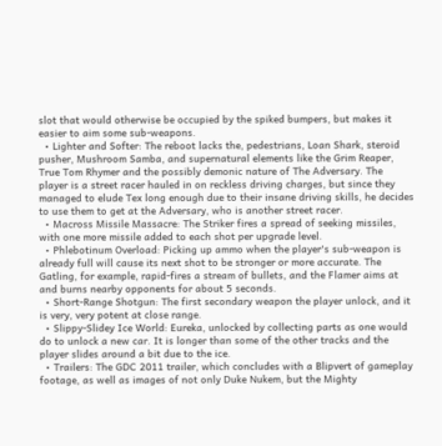slot that would otherwise be occupied by the spiked bumpers, but makes it easier to aim some sub-weapons.
  • Lighter and Softer: The reboot lacks the, pedestrians, Loan Shark, steroid pusher, Mushroom Samba, and supernatural elements like the Grim Reaper, True Tom Rhymer and the possibly demonic nature of The Adversary. The player is a street racer hauled in on reckless driving charges, but since they managed to elude Tex long enough due to their insane driving skills, he decides to use them to get at the Adversary, who is another street racer.
  • Macross Missile Massacre: The Striker fires a spread of seeking missiles, with one more missile added to each shot per upgrade level.
  • Phlebotinum Overload: Picking up ammo when the player's sub-weapon is already full will cause its next shot to be stronger or more accurate. The Gatling, for example, rapid-fires a stream of bullets, and the Flamer aims at and burns nearby opponents for about 5 seconds.
  • Short-Range Shotgun: The first secondary weapon the player unlock, and it is very, very potent at close range.
  • Slippy-Slidey Ice World: Eureka, unlocked by collecting parts as one would do to unlock a new car. It is longer than some of the other tracks and the player slides around a bit due to the ice.
  • Trailers: The GDC 2011 trailer, which concludes with a Blipvert of gameplay footage, as well as images of not only Duke Nukem, but the Mighty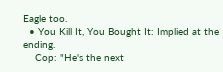Eagle too.
  • You Kill It, You Bought It: Implied at the ending.
    Cop: "He's the next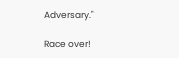Adversary."

Race over!